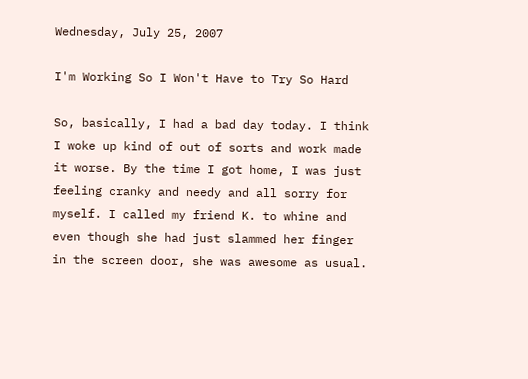Wednesday, July 25, 2007

I'm Working So I Won't Have to Try So Hard

So, basically, I had a bad day today. I think I woke up kind of out of sorts and work made it worse. By the time I got home, I was just feeling cranky and needy and all sorry for myself. I called my friend K. to whine and even though she had just slammed her finger in the screen door, she was awesome as usual.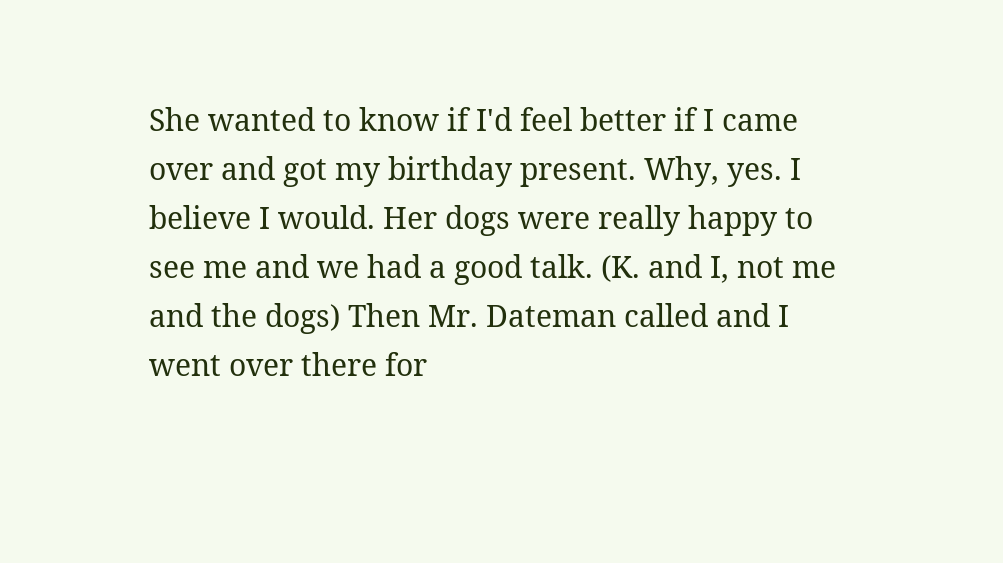She wanted to know if I'd feel better if I came over and got my birthday present. Why, yes. I believe I would. Her dogs were really happy to see me and we had a good talk. (K. and I, not me and the dogs) Then Mr. Dateman called and I went over there for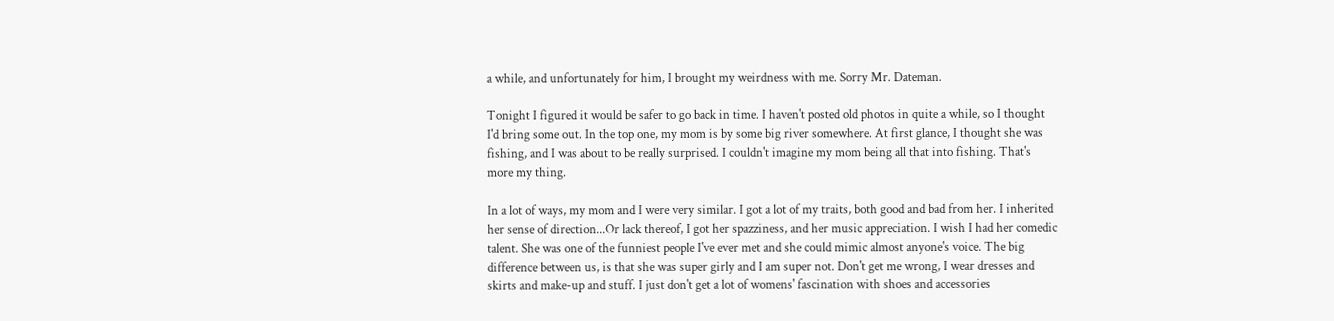a while, and unfortunately for him, I brought my weirdness with me. Sorry Mr. Dateman.

Tonight I figured it would be safer to go back in time. I haven't posted old photos in quite a while, so I thought I'd bring some out. In the top one, my mom is by some big river somewhere. At first glance, I thought she was fishing, and I was about to be really surprised. I couldn't imagine my mom being all that into fishing. That's more my thing.

In a lot of ways, my mom and I were very similar. I got a lot of my traits, both good and bad from her. I inherited her sense of direction...Or lack thereof, I got her spazziness, and her music appreciation. I wish I had her comedic talent. She was one of the funniest people I've ever met and she could mimic almost anyone's voice. The big difference between us, is that she was super girly and I am super not. Don't get me wrong, I wear dresses and skirts and make-up and stuff. I just don't get a lot of womens' fascination with shoes and accessories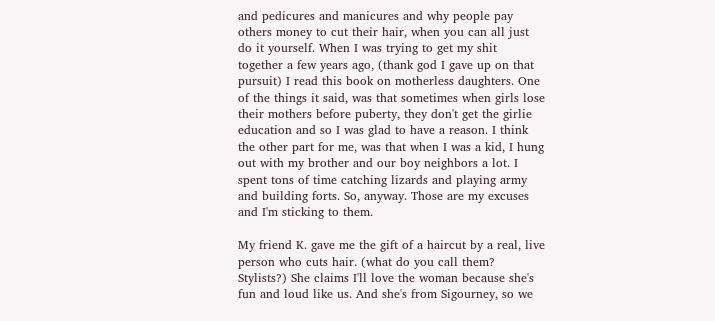and pedicures and manicures and why people pay others money to cut their hair, when you can all just do it yourself. When I was trying to get my shit together a few years ago, (thank god I gave up on that pursuit) I read this book on motherless daughters. One of the things it said, was that sometimes when girls lose their mothers before puberty, they don't get the girlie education and so I was glad to have a reason. I think the other part for me, was that when I was a kid, I hung out with my brother and our boy neighbors a lot. I spent tons of time catching lizards and playing army and building forts. So, anyway. Those are my excuses and I'm sticking to them.

My friend K. gave me the gift of a haircut by a real, live person who cuts hair. (what do you call them? Stylists?) She claims I'll love the woman because she's fun and loud like us. And she's from Sigourney, so we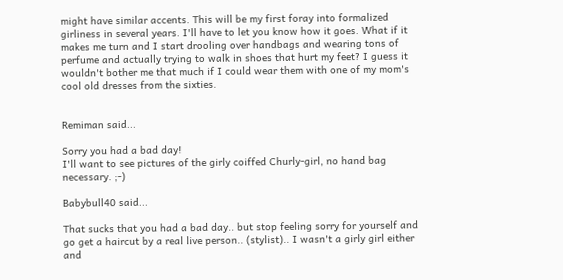might have similar accents. This will be my first foray into formalized girliness in several years. I'll have to let you know how it goes. What if it makes me turn and I start drooling over handbags and wearing tons of perfume and actually trying to walk in shoes that hurt my feet? I guess it wouldn't bother me that much if I could wear them with one of my mom's cool old dresses from the sixties.


Remiman said...

Sorry you had a bad day!
I'll want to see pictures of the girly coiffed Churly-girl, no hand bag necessary. ;-)

Babybull40 said...

That sucks that you had a bad day.. but stop feeling sorry for yourself and go get a haircut by a real live person.. (stylist).. I wasn't a girly girl either and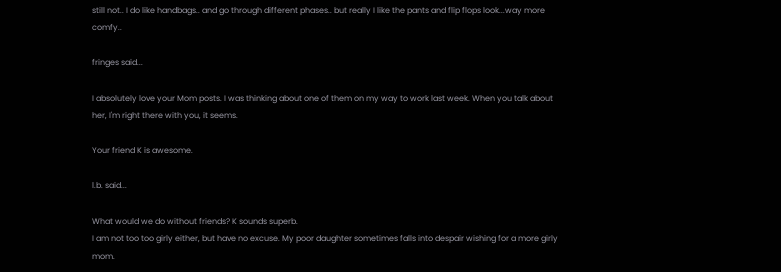still not.. I do like handbags.. and go through different phases.. but really I like the pants and flip flops look...way more comfy..

fringes said...

I absolutely love your Mom posts. I was thinking about one of them on my way to work last week. When you talk about her, I'm right there with you, it seems.

Your friend K is awesome.

l.b. said...

What would we do without friends? K sounds superb.
I am not too too girly either, but have no excuse. My poor daughter sometimes falls into despair wishing for a more girly mom.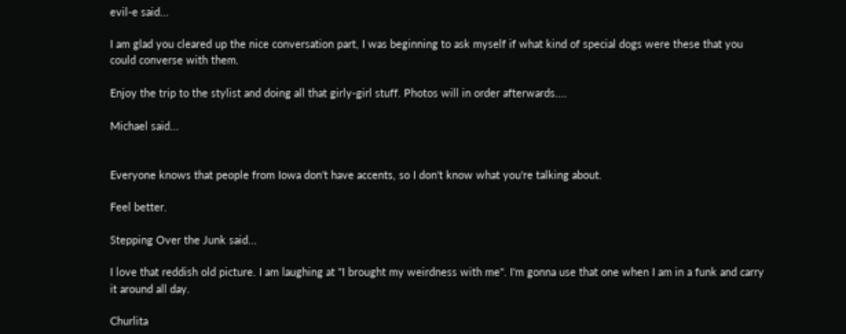evil-e said...

I am glad you cleared up the nice conversation part, I was beginning to ask myself if what kind of special dogs were these that you could converse with them.

Enjoy the trip to the stylist and doing all that girly-girl stuff. Photos will in order afterwards....

Michael said...


Everyone knows that people from Iowa don't have accents, so I don't know what you're talking about.

Feel better.

Stepping Over the Junk said...

I love that reddish old picture. I am laughing at "I brought my weirdness with me". I'm gonna use that one when I am in a funk and carry it around all day.

Churlita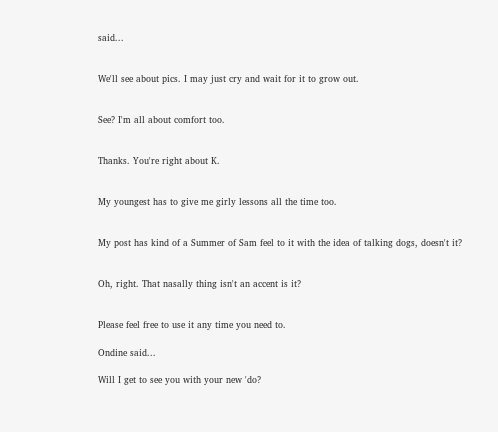said...


We'll see about pics. I may just cry and wait for it to grow out.


See? I'm all about comfort too.


Thanks. You're right about K.


My youngest has to give me girly lessons all the time too.


My post has kind of a Summer of Sam feel to it with the idea of talking dogs, doesn't it?


Oh, right. That nasally thing isn't an accent is it?


Please feel free to use it any time you need to.

Ondine said...

Will I get to see you with your new 'do?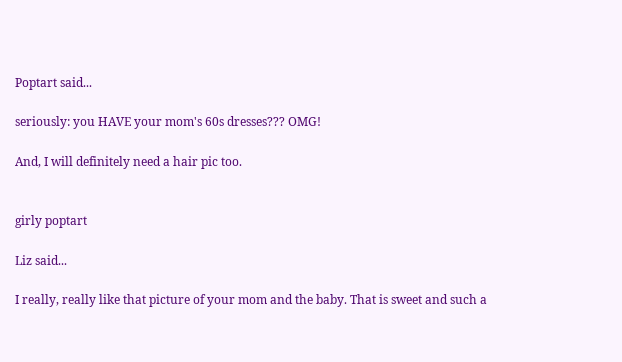Poptart said...

seriously: you HAVE your mom's 60s dresses??? OMG!

And, I will definitely need a hair pic too.


girly poptart

Liz said...

I really, really like that picture of your mom and the baby. That is sweet and such a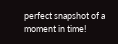perfect snapshot of a moment in time!